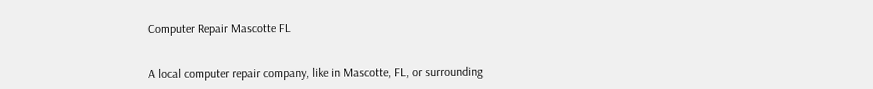Computer Repair Mascotte FL


A local computer repair company, like in Mascotte, FL, or surrounding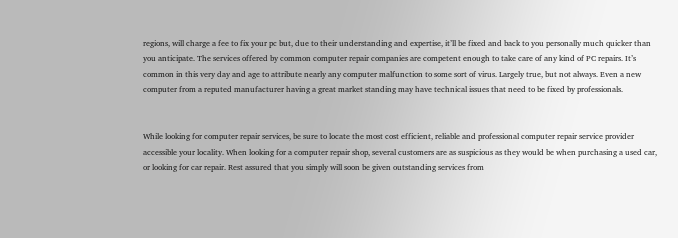regions, will charge a fee to fix your pc but, due to their understanding and expertise, it’ll be fixed and back to you personally much quicker than you anticipate. The services offered by common computer repair companies are competent enough to take care of any kind of PC repairs. It’s common in this very day and age to attribute nearly any computer malfunction to some sort of virus. Largely true, but not always. Even a new computer from a reputed manufacturer having a great market standing may have technical issues that need to be fixed by professionals.


While looking for computer repair services, be sure to locate the most cost efficient, reliable and professional computer repair service provider accessible your locality. When looking for a computer repair shop, several customers are as suspicious as they would be when purchasing a used car, or looking for car repair. Rest assured that you simply will soon be given outstanding services from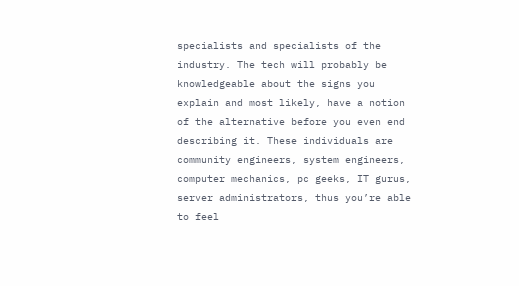specialists and specialists of the industry. The tech will probably be knowledgeable about the signs you explain and most likely, have a notion of the alternative before you even end describing it. These individuals are community engineers, system engineers, computer mechanics, pc geeks, IT gurus, server administrators, thus you’re able to feel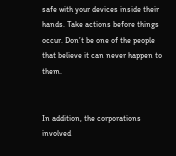safe with your devices inside their hands. Take actions before things occur. Don’t be one of the people that believe it can never happen to them.


In addition, the corporations involved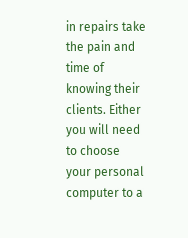in repairs take the pain and time of knowing their clients. Either you will need to choose your personal computer to a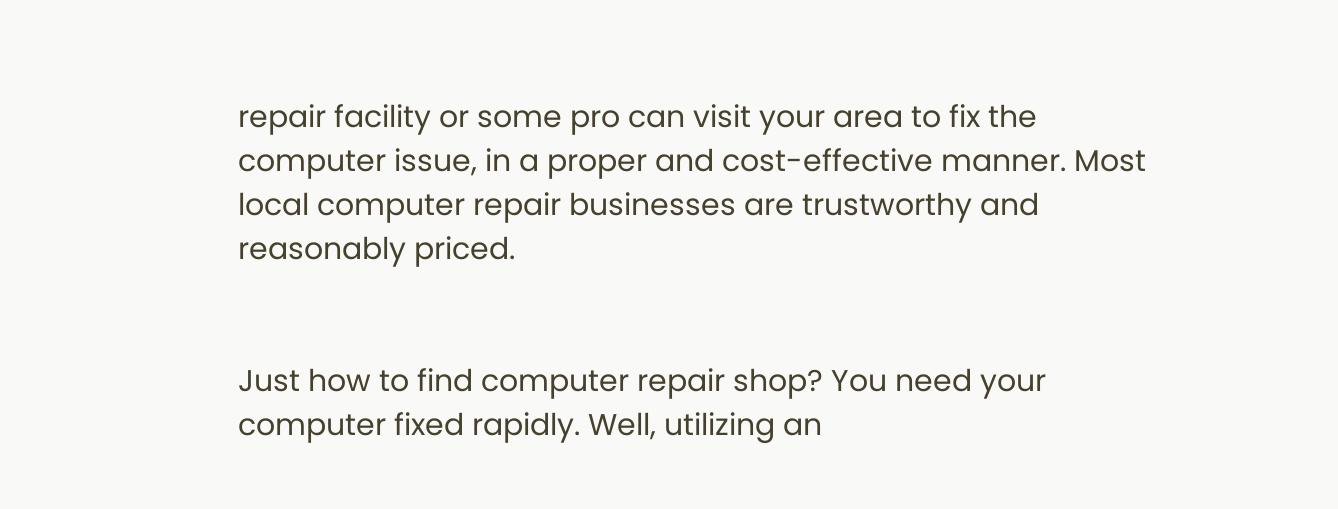repair facility or some pro can visit your area to fix the computer issue, in a proper and cost-effective manner. Most local computer repair businesses are trustworthy and reasonably priced.


Just how to find computer repair shop? You need your computer fixed rapidly. Well, utilizing an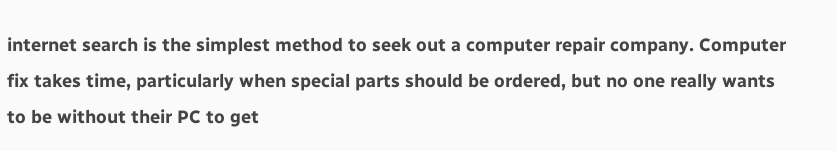internet search is the simplest method to seek out a computer repair company. Computer fix takes time, particularly when special parts should be ordered, but no one really wants to be without their PC to get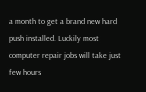a month to get a brand new hard push installed. Luckily most computer repair jobs will take just few hours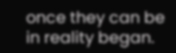once they can be in reality began.